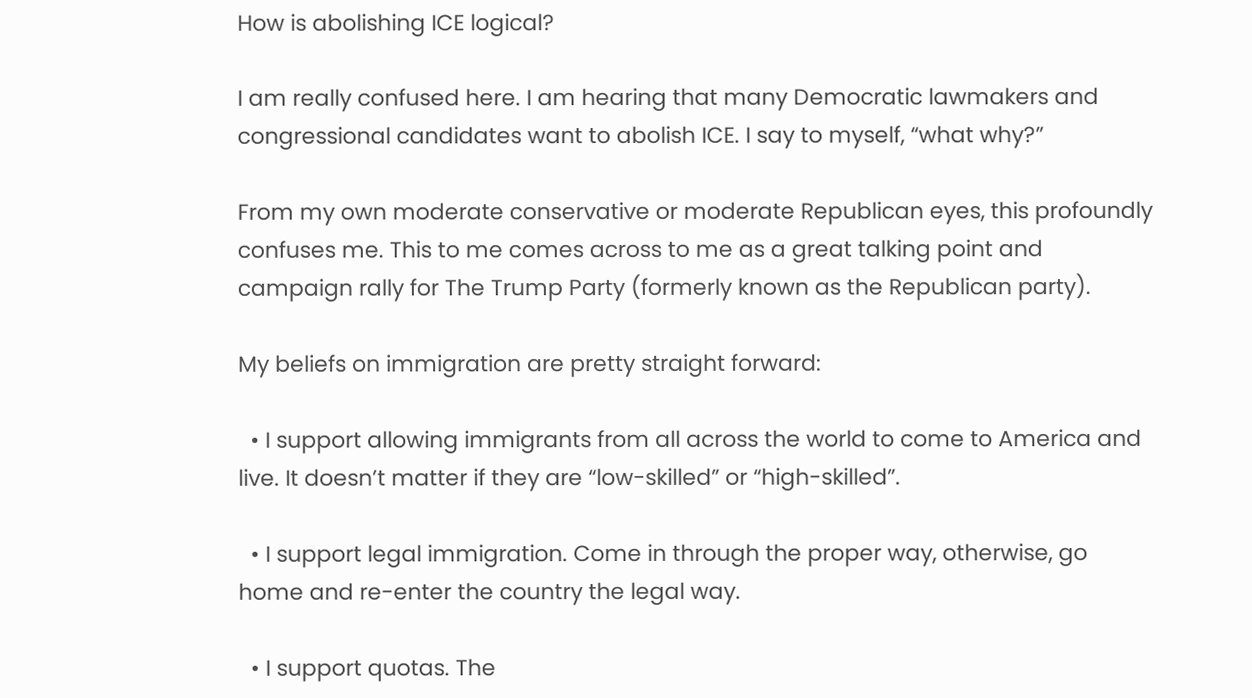How is abolishing ICE logical?

I am really confused here. I am hearing that many Democratic lawmakers and congressional candidates want to abolish ICE. I say to myself, “what why?”

From my own moderate conservative or moderate Republican eyes, this profoundly confuses me. This to me comes across to me as a great talking point and campaign rally for The Trump Party (formerly known as the Republican party).

My beliefs on immigration are pretty straight forward:

  • I support allowing immigrants from all across the world to come to America and live. It doesn’t matter if they are “low-skilled” or “high-skilled”.

  • I support legal immigration. Come in through the proper way, otherwise, go home and re-enter the country the legal way.

  • I support quotas. The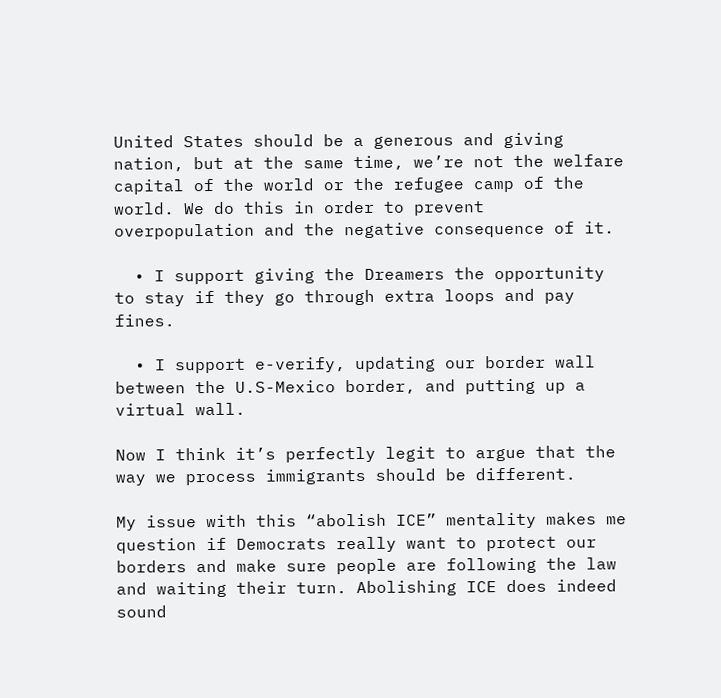United States should be a generous and giving nation, but at the same time, we’re not the welfare capital of the world or the refugee camp of the world. We do this in order to prevent overpopulation and the negative consequence of it.

  • I support giving the Dreamers the opportunity to stay if they go through extra loops and pay fines.

  • I support e-verify, updating our border wall between the U.S-Mexico border, and putting up a virtual wall.

Now I think it’s perfectly legit to argue that the way we process immigrants should be different.

My issue with this “abolish ICE” mentality makes me question if Democrats really want to protect our borders and make sure people are following the law and waiting their turn. Abolishing ICE does indeed sound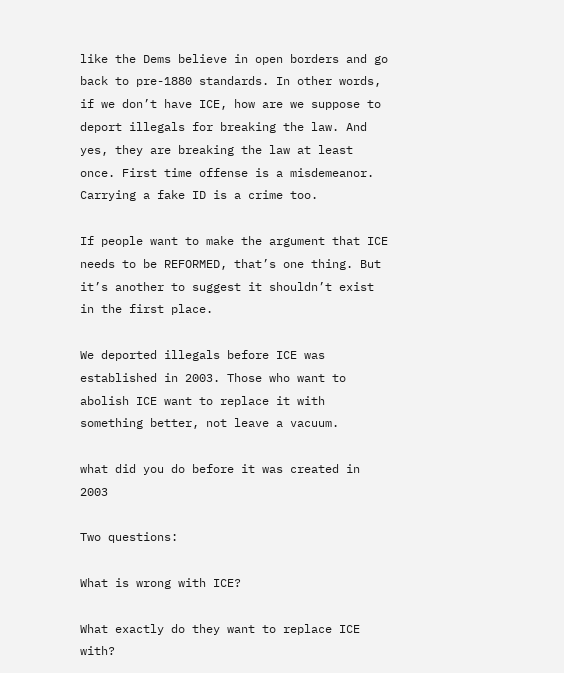like the Dems believe in open borders and go back to pre-1880 standards. In other words, if we don’t have ICE, how are we suppose to deport illegals for breaking the law. And yes, they are breaking the law at least once. First time offense is a misdemeanor. Carrying a fake ID is a crime too.

If people want to make the argument that ICE needs to be REFORMED, that’s one thing. But it’s another to suggest it shouldn’t exist in the first place.

We deported illegals before ICE was established in 2003. Those who want to abolish ICE want to replace it with something better, not leave a vacuum.

what did you do before it was created in 2003

Two questions:

What is wrong with ICE?

What exactly do they want to replace ICE with?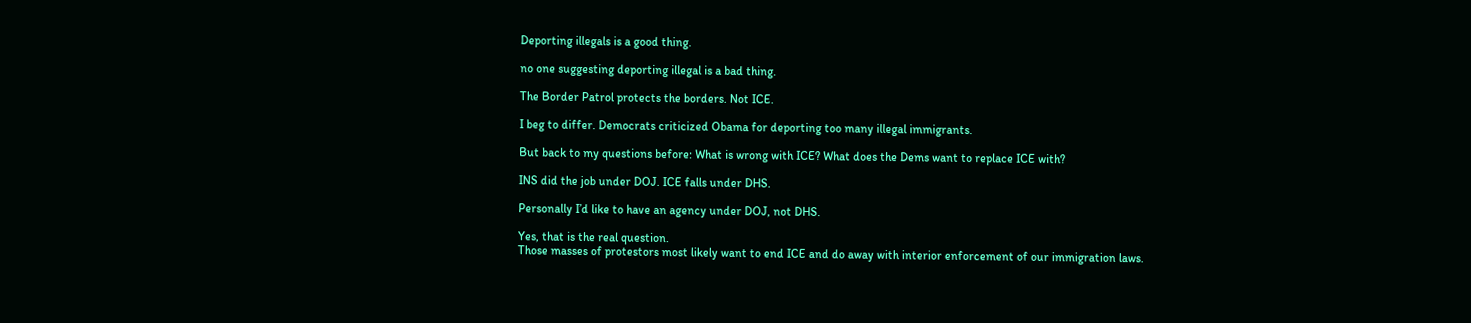Deporting illegals is a good thing.

no one suggesting deporting illegal is a bad thing.

The Border Patrol protects the borders. Not ICE.

I beg to differ. Democrats criticized Obama for deporting too many illegal immigrants.

But back to my questions before: What is wrong with ICE? What does the Dems want to replace ICE with?

INS did the job under DOJ. ICE falls under DHS.

Personally I’d like to have an agency under DOJ, not DHS.

Yes, that is the real question.
Those masses of protestors most likely want to end ICE and do away with interior enforcement of our immigration laws.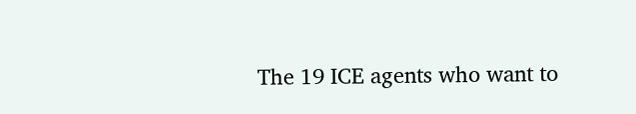The 19 ICE agents who want to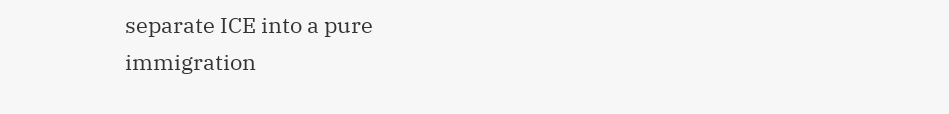separate ICE into a pure immigration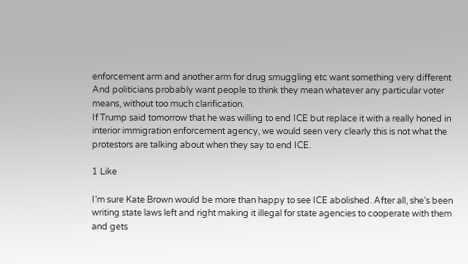enforcement arm and another arm for drug smuggling etc want something very different
And politicians probably want people to think they mean whatever any particular voter means, without too much clarification.
If Trump said tomorrow that he was willing to end ICE but replace it with a really honed in interior immigration enforcement agency, we would seen very clearly this is not what the protestors are talking about when they say to end ICE.

1 Like

I’m sure Kate Brown would be more than happy to see ICE abolished. After all, she’s been writing state laws left and right making it illegal for state agencies to cooperate with them and gets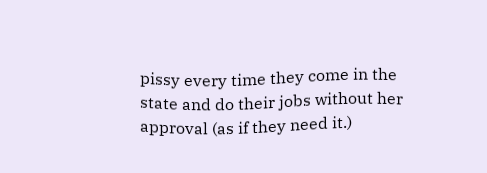pissy every time they come in the state and do their jobs without her approval (as if they need it.)